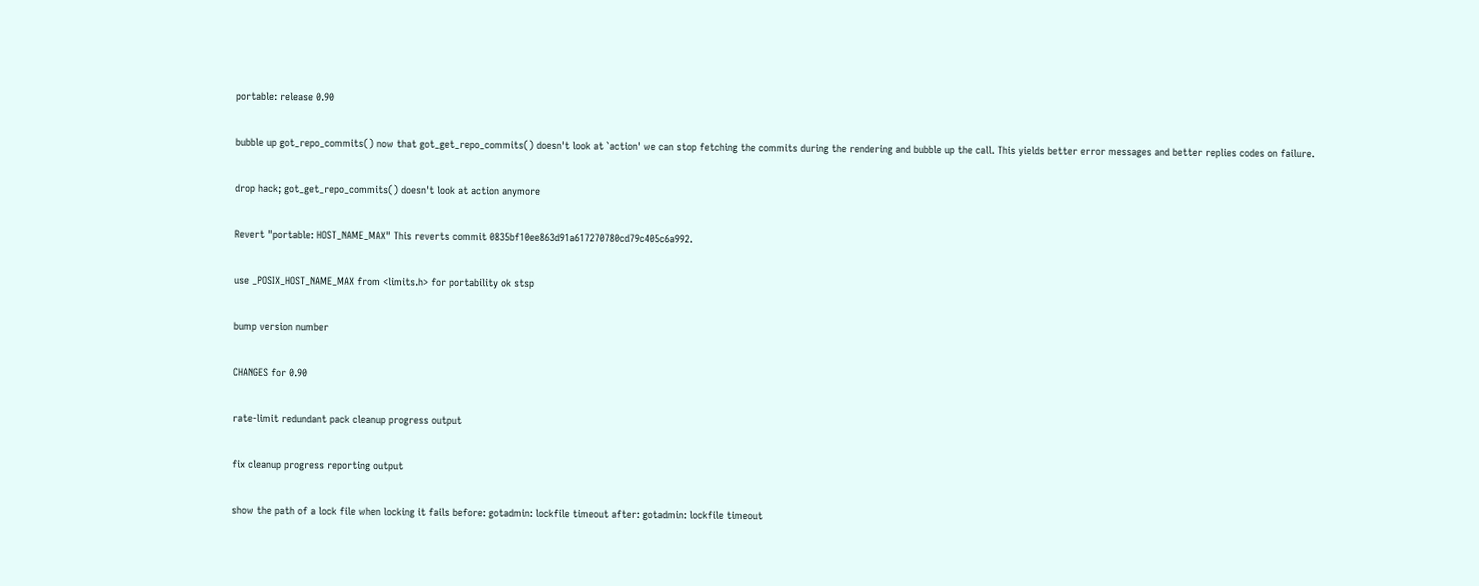portable: release 0.90

bubble up got_repo_commits() now that got_get_repo_commits() doesn't look at `action' we can stop fetching the commits during the rendering and bubble up the call. This yields better error messages and better replies codes on failure.

drop hack; got_get_repo_commits() doesn't look at action anymore

Revert "portable: HOST_NAME_MAX" This reverts commit 0835bf10ee863d91a617270780cd79c405c6a992.

use _POSIX_HOST_NAME_MAX from <limits.h> for portability ok stsp

bump version number

CHANGES for 0.90

rate-limit redundant pack cleanup progress output

fix cleanup progress reporting output

show the path of a lock file when locking it fails before: gotadmin: lockfile timeout after: gotadmin: lockfile timeout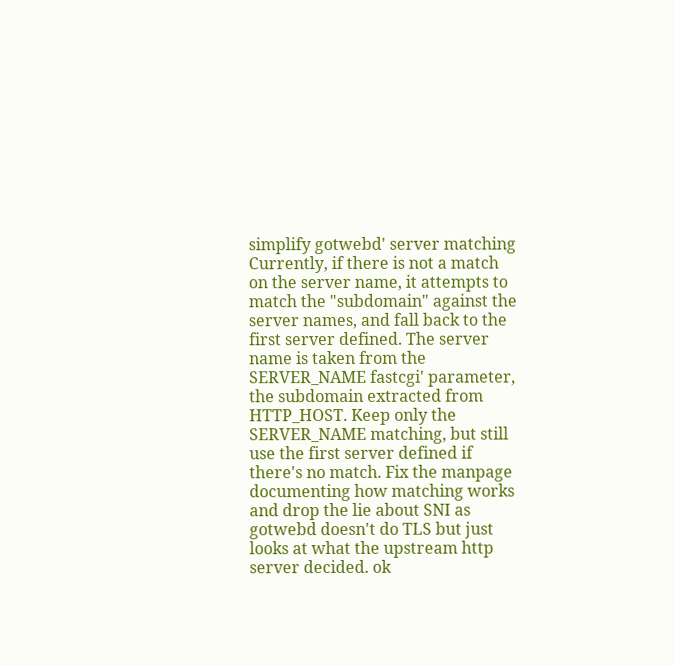simplify gotwebd' server matching Currently, if there is not a match on the server name, it attempts to match the "subdomain" against the server names, and fall back to the first server defined. The server name is taken from the SERVER_NAME fastcgi' parameter, the subdomain extracted from HTTP_HOST. Keep only the SERVER_NAME matching, but still use the first server defined if there's no match. Fix the manpage documenting how matching works and drop the lie about SNI as gotwebd doesn't do TLS but just looks at what the upstream http server decided. ok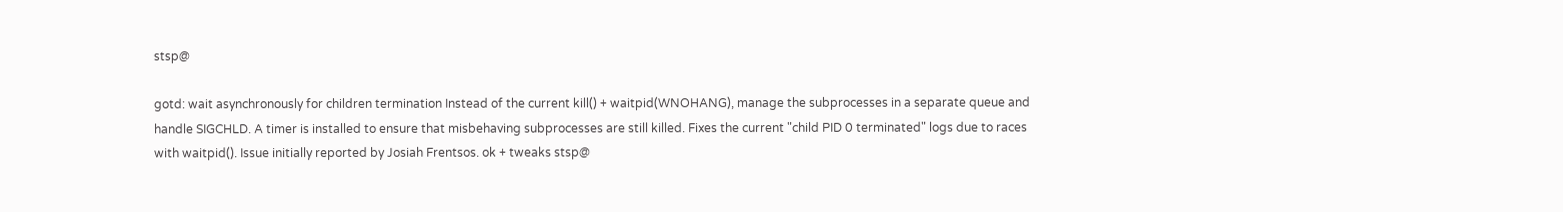stsp@

gotd: wait asynchronously for children termination Instead of the current kill() + waitpid(WNOHANG), manage the subprocesses in a separate queue and handle SIGCHLD. A timer is installed to ensure that misbehaving subprocesses are still killed. Fixes the current "child PID 0 terminated" logs due to races with waitpid(). Issue initially reported by Josiah Frentsos. ok + tweaks stsp@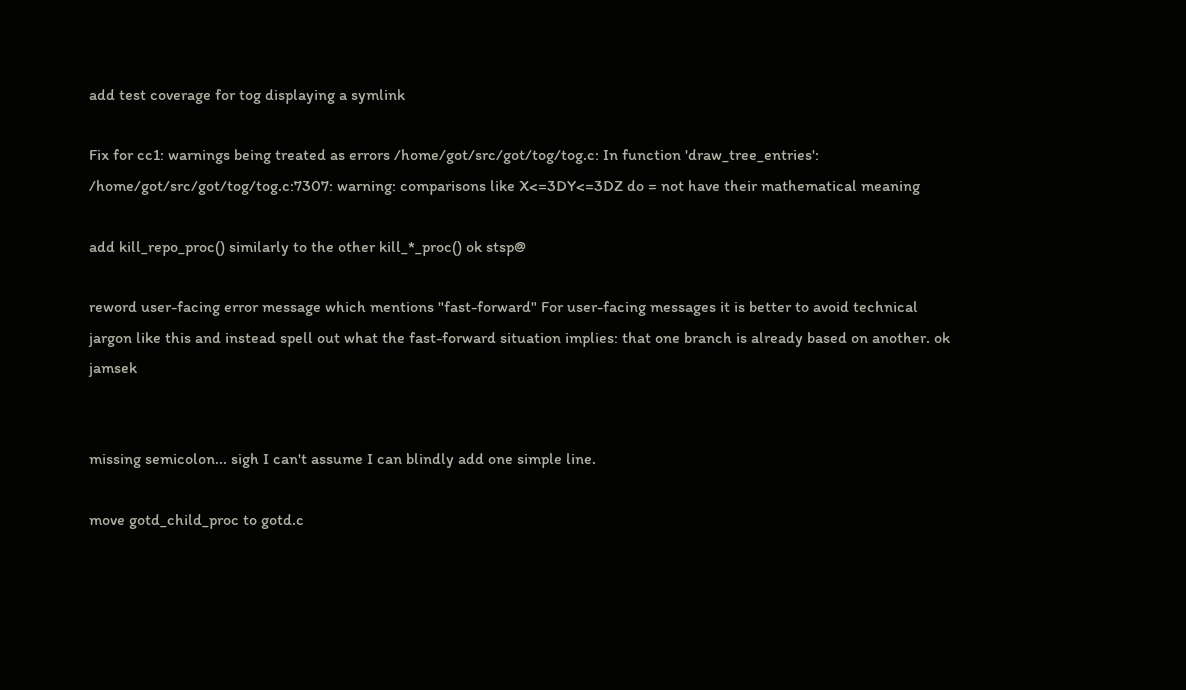add test coverage for tog displaying a symlink

Fix for cc1: warnings being treated as errors /home/got/src/got/tog/tog.c: In function 'draw_tree_entries': /home/got/src/got/tog/tog.c:7307: warning: comparisons like X<=3DY<=3DZ do = not have their mathematical meaning

add kill_repo_proc() similarly to the other kill_*_proc() ok stsp@

reword user-facing error message which mentions "fast-forward" For user-facing messages it is better to avoid technical jargon like this and instead spell out what the fast-forward situation implies: that one branch is already based on another. ok jamsek


missing semicolon... sigh I can't assume I can blindly add one simple line.

move gotd_child_proc to gotd.c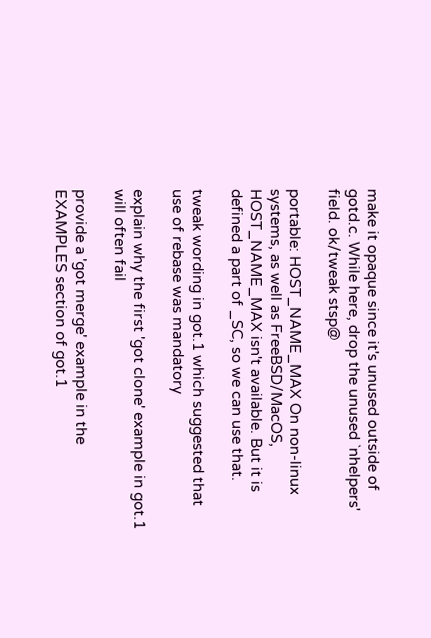make it opaque since it's unused outside of gotd.c. While here, drop the unused `nhelpers' field. ok/tweak stsp@

portable: HOST_NAME_MAX On non-linux systems, as well as FreeBSD/MacOS, HOST_NAME_MAX isn't available. But it is defined a part of _SC, so we can use that.

tweak wording in got.1 which suggested that use of rebase was mandatory

explain why the first 'got clone' example in got.1 will often fail

provide a 'got merge' example in the EXAMPLES section of got.1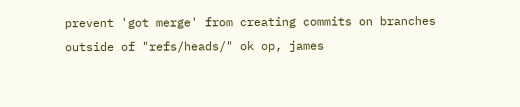prevent 'got merge' from creating commits on branches outside of "refs/heads/" ok op, james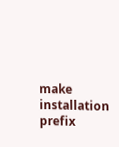make installation prefix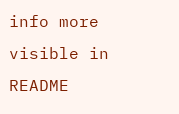info more visible in README